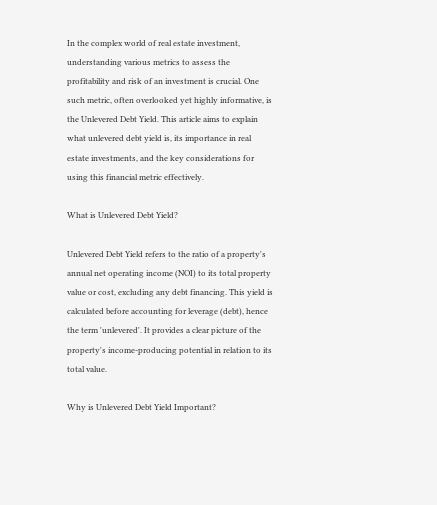In the complex world of real estate investment, understanding various metrics to assess the profitability and risk of an investment is crucial. One such metric, often overlooked yet highly informative, is the Unlevered Debt Yield. This article aims to explain what unlevered debt yield is, its importance in real estate investments, and the key considerations for using this financial metric effectively.

What is Unlevered Debt Yield?

Unlevered Debt Yield refers to the ratio of a property's annual net operating income (NOI) to its total property value or cost, excluding any debt financing. This yield is calculated before accounting for leverage (debt), hence the term 'unlevered'. It provides a clear picture of the property's income-producing potential in relation to its total value.

Why is Unlevered Debt Yield Important?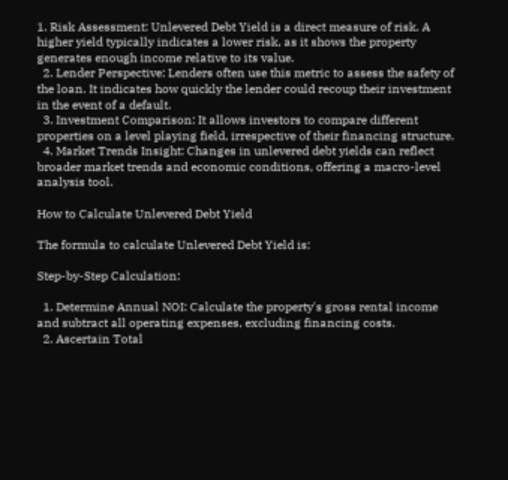1. Risk Assessment: Unlevered Debt Yield is a direct measure of risk. A higher yield typically indicates a lower risk, as it shows the property generates enough income relative to its value.
  2. Lender Perspective: Lenders often use this metric to assess the safety of the loan. It indicates how quickly the lender could recoup their investment in the event of a default.
  3. Investment Comparison: It allows investors to compare different properties on a level playing field, irrespective of their financing structure.
  4. Market Trends Insight: Changes in unlevered debt yields can reflect broader market trends and economic conditions, offering a macro-level analysis tool.

How to Calculate Unlevered Debt Yield

The formula to calculate Unlevered Debt Yield is:

Step-by-Step Calculation:

  1. Determine Annual NOI: Calculate the property's gross rental income and subtract all operating expenses, excluding financing costs.
  2. Ascertain Total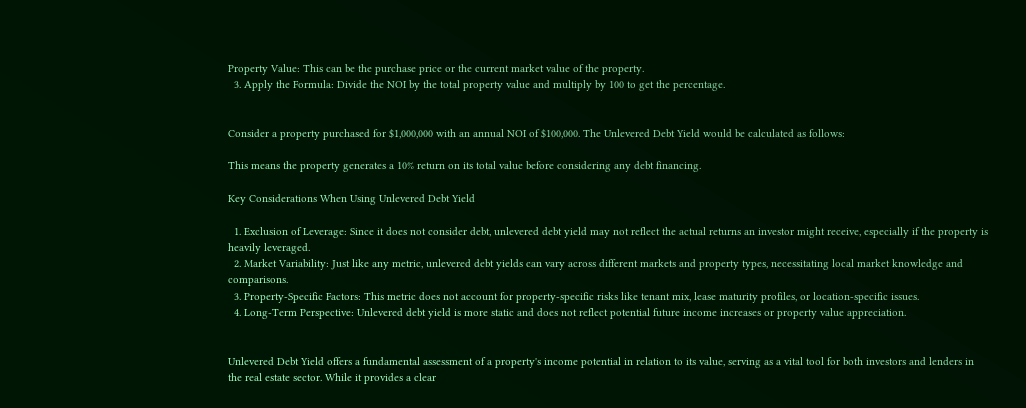Property Value: This can be the purchase price or the current market value of the property.
  3. Apply the Formula: Divide the NOI by the total property value and multiply by 100 to get the percentage.


Consider a property purchased for $1,000,000 with an annual NOI of $100,000. The Unlevered Debt Yield would be calculated as follows:

This means the property generates a 10% return on its total value before considering any debt financing.

Key Considerations When Using Unlevered Debt Yield

  1. Exclusion of Leverage: Since it does not consider debt, unlevered debt yield may not reflect the actual returns an investor might receive, especially if the property is heavily leveraged.
  2. Market Variability: Just like any metric, unlevered debt yields can vary across different markets and property types, necessitating local market knowledge and comparisons.
  3. Property-Specific Factors: This metric does not account for property-specific risks like tenant mix, lease maturity profiles, or location-specific issues.
  4. Long-Term Perspective: Unlevered debt yield is more static and does not reflect potential future income increases or property value appreciation.


Unlevered Debt Yield offers a fundamental assessment of a property's income potential in relation to its value, serving as a vital tool for both investors and lenders in the real estate sector. While it provides a clear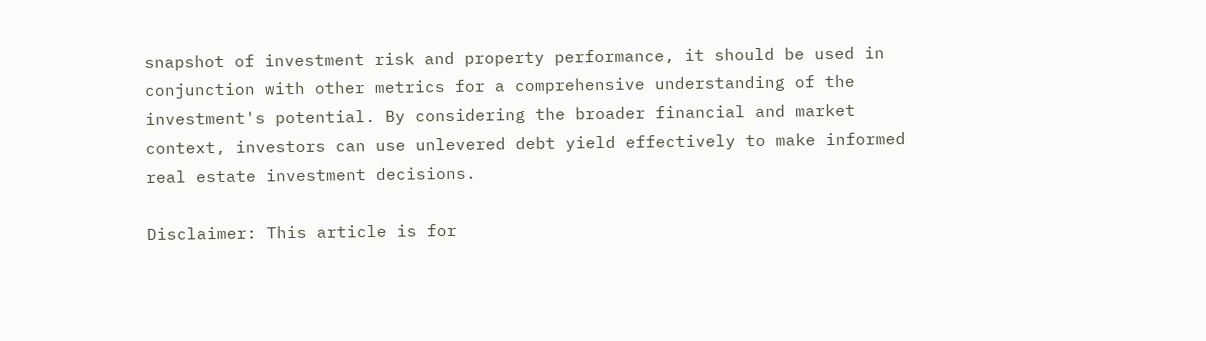snapshot of investment risk and property performance, it should be used in conjunction with other metrics for a comprehensive understanding of the investment's potential. By considering the broader financial and market context, investors can use unlevered debt yield effectively to make informed real estate investment decisions.

Disclaimer: This article is for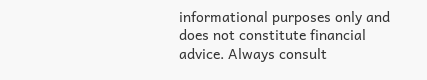informational purposes only and does not constitute financial advice. Always consult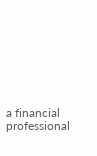a financial professional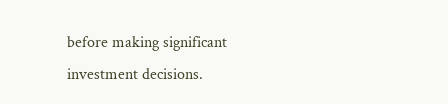before making significant investment decisions.